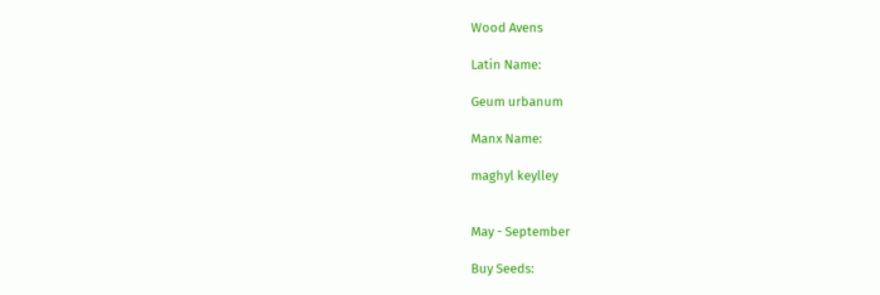Wood Avens

Latin Name:

Geum urbanum

Manx Name:

maghyl keylley


May - September

Buy Seeds: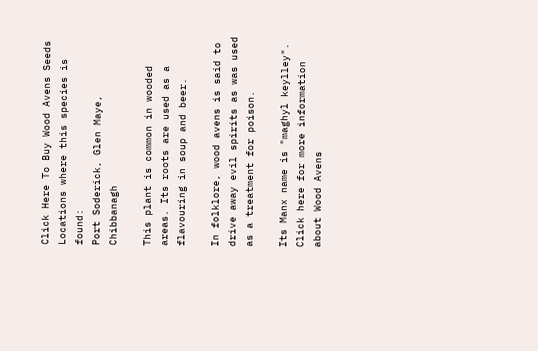Click Here To Buy Wood Avens Seeds
Locations where this species is found:
Port Soderick, Glen Maye, Chibbanagh

This plant is common in wooded areas. Its roots are used as a flavouring in soup and beer.

In folklore, wood avens is said to drive away evil spirits as was used as a treatment for poison.

Its Manx name is "maghyl keylley".
Click here for more information about Wood Avens